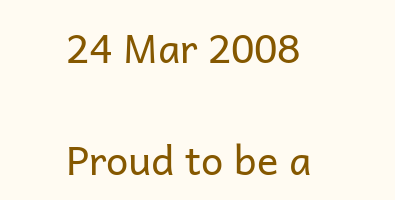24 Mar 2008

Proud to be a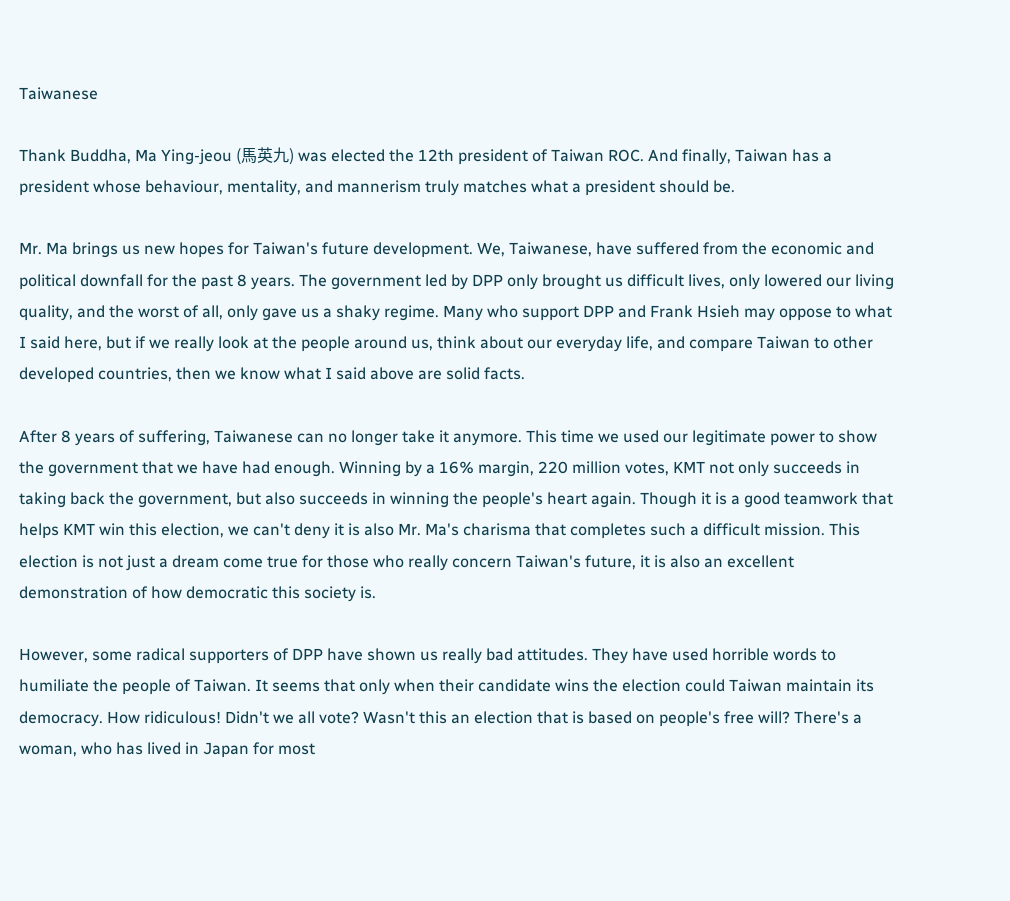Taiwanese

Thank Buddha, Ma Ying-jeou (馬英九) was elected the 12th president of Taiwan ROC. And finally, Taiwan has a president whose behaviour, mentality, and mannerism truly matches what a president should be.

Mr. Ma brings us new hopes for Taiwan's future development. We, Taiwanese, have suffered from the economic and political downfall for the past 8 years. The government led by DPP only brought us difficult lives, only lowered our living quality, and the worst of all, only gave us a shaky regime. Many who support DPP and Frank Hsieh may oppose to what I said here, but if we really look at the people around us, think about our everyday life, and compare Taiwan to other developed countries, then we know what I said above are solid facts.

After 8 years of suffering, Taiwanese can no longer take it anymore. This time we used our legitimate power to show the government that we have had enough. Winning by a 16% margin, 220 million votes, KMT not only succeeds in taking back the government, but also succeeds in winning the people's heart again. Though it is a good teamwork that helps KMT win this election, we can't deny it is also Mr. Ma's charisma that completes such a difficult mission. This election is not just a dream come true for those who really concern Taiwan's future, it is also an excellent demonstration of how democratic this society is.

However, some radical supporters of DPP have shown us really bad attitudes. They have used horrible words to humiliate the people of Taiwan. It seems that only when their candidate wins the election could Taiwan maintain its democracy. How ridiculous! Didn't we all vote? Wasn't this an election that is based on people's free will? There's a woman, who has lived in Japan for most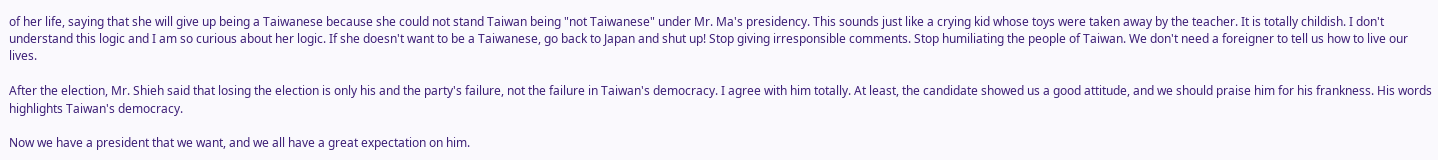of her life, saying that she will give up being a Taiwanese because she could not stand Taiwan being "not Taiwanese" under Mr. Ma's presidency. This sounds just like a crying kid whose toys were taken away by the teacher. It is totally childish. I don't understand this logic and I am so curious about her logic. If she doesn't want to be a Taiwanese, go back to Japan and shut up! Stop giving irresponsible comments. Stop humiliating the people of Taiwan. We don't need a foreigner to tell us how to live our lives.

After the election, Mr. Shieh said that losing the election is only his and the party's failure, not the failure in Taiwan's democracy. I agree with him totally. At least, the candidate showed us a good attitude, and we should praise him for his frankness. His words highlights Taiwan's democracy.

Now we have a president that we want, and we all have a great expectation on him.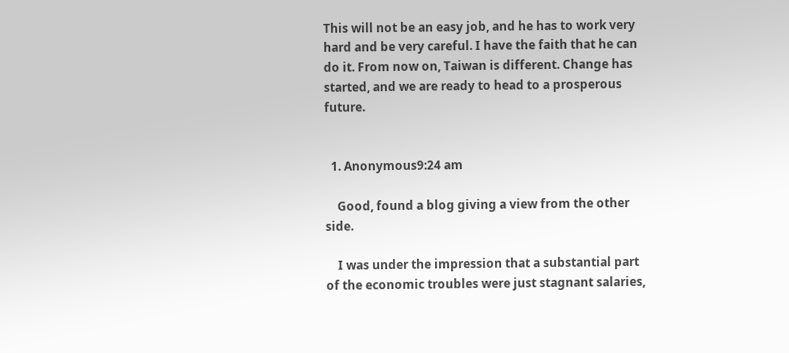This will not be an easy job, and he has to work very hard and be very careful. I have the faith that he can do it. From now on, Taiwan is different. Change has started, and we are ready to head to a prosperous future.


  1. Anonymous9:24 am

    Good, found a blog giving a view from the other side.

    I was under the impression that a substantial part of the economic troubles were just stagnant salaries,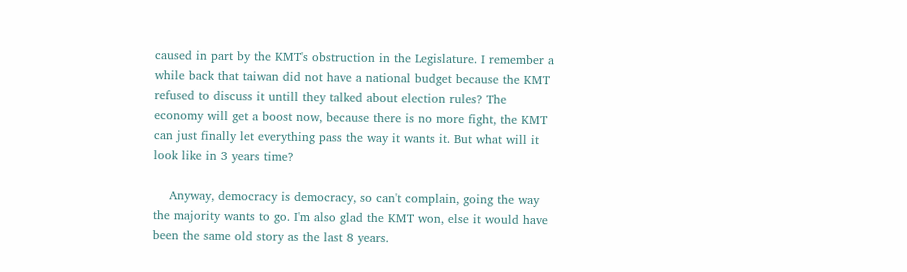caused in part by the KMT's obstruction in the Legislature. I remember a while back that taiwan did not have a national budget because the KMT refused to discuss it untill they talked about election rules? The economy will get a boost now, because there is no more fight, the KMT can just finally let everything pass the way it wants it. But what will it look like in 3 years time?

    Anyway, democracy is democracy, so can't complain, going the way the majority wants to go. I'm also glad the KMT won, else it would have been the same old story as the last 8 years.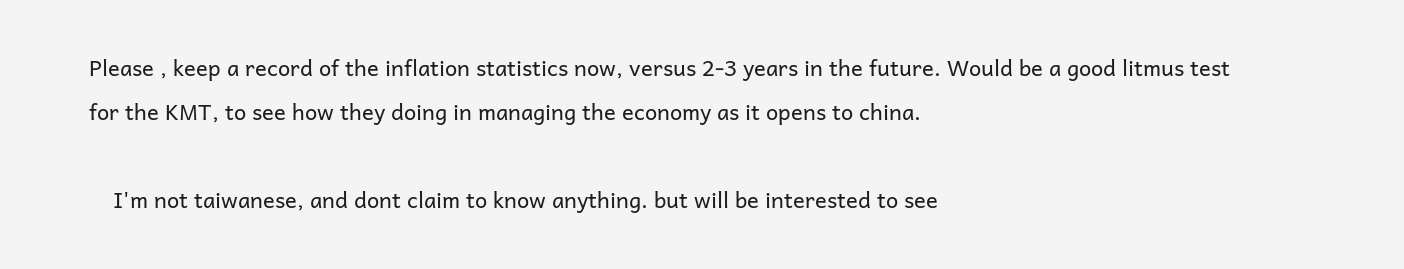Please , keep a record of the inflation statistics now, versus 2-3 years in the future. Would be a good litmus test for the KMT, to see how they doing in managing the economy as it opens to china.

    I'm not taiwanese, and dont claim to know anything. but will be interested to see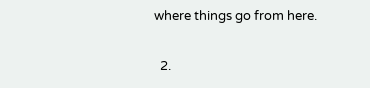where things go from here.

  2.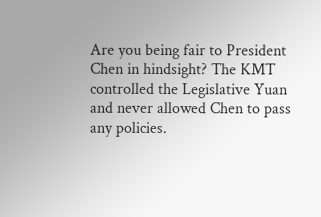Are you being fair to President Chen in hindsight? The KMT controlled the Legislative Yuan and never allowed Chen to pass any policies.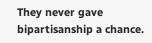They never gave bipartisanship a chance.